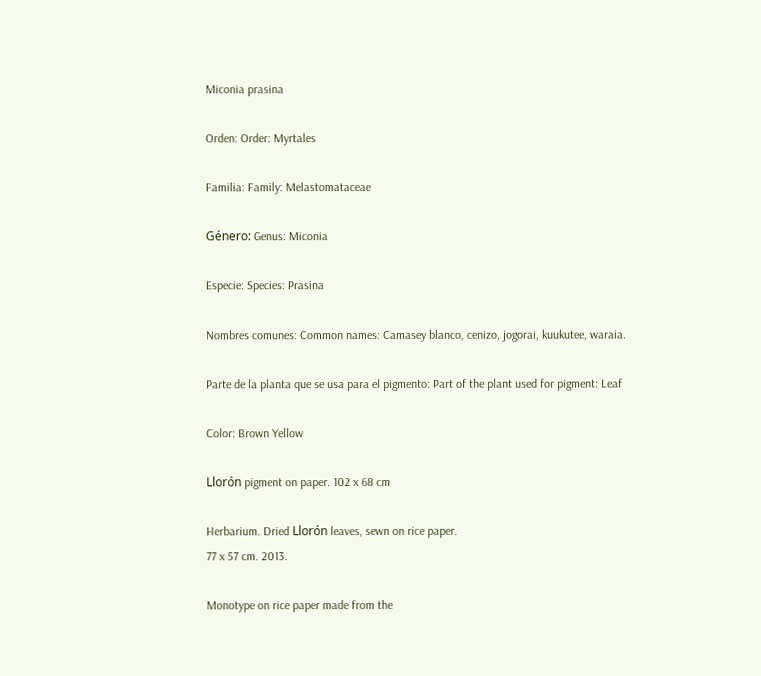Miconia prasina

Orden: Order: Myrtales

Familia: Family: Melastomataceae

Género: Genus: Miconia

Especie: Species: Prasina

Nombres comunes: Common names: Camasey blanco, cenizo, jogorai, kuukutee, waraia.

Parte de la planta que se usa para el pigmento: Part of the plant used for pigment: Leaf

Color: Brown Yellow

Llorón pigment on paper. 102 x 68 cm

Herbarium. Dried Llorón leaves, sewn on rice paper.
77 x 57 cm. 2013.

Monotype on rice paper made from the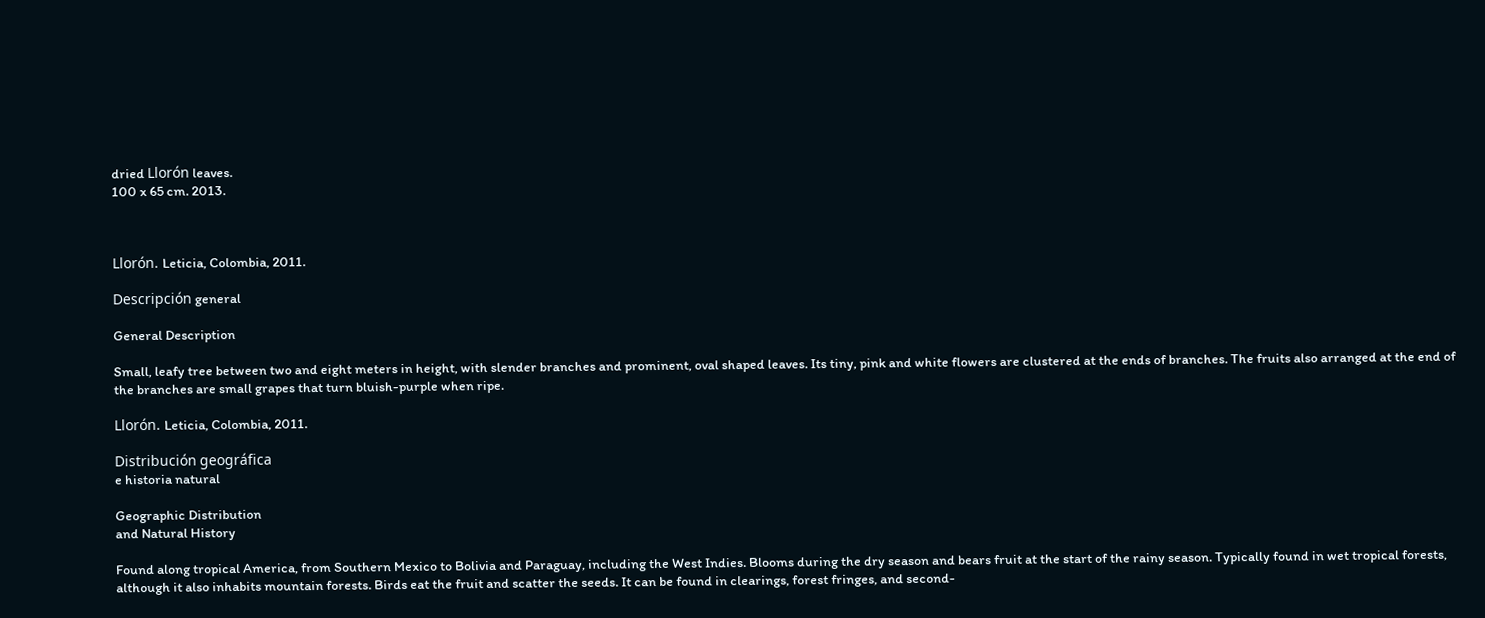dried Llorón leaves.
100 x 65 cm. 2013.



Llorón. Leticia, Colombia, 2011.

Descripción general

General Description

Small, leafy tree between two and eight meters in height, with slender branches and prominent, oval shaped leaves. Its tiny, pink and white flowers are clustered at the ends of branches. The fruits also arranged at the end of the branches are small grapes that turn bluish-purple when ripe.

Llorón. Leticia, Colombia, 2011.

Distribución geográfica
e historia natural

Geographic Distribution
and Natural History

Found along tropical America, from Southern Mexico to Bolivia and Paraguay, including the West Indies. Blooms during the dry season and bears fruit at the start of the rainy season. Typically found in wet tropical forests, although it also inhabits mountain forests. Birds eat the fruit and scatter the seeds. It can be found in clearings, forest fringes, and second-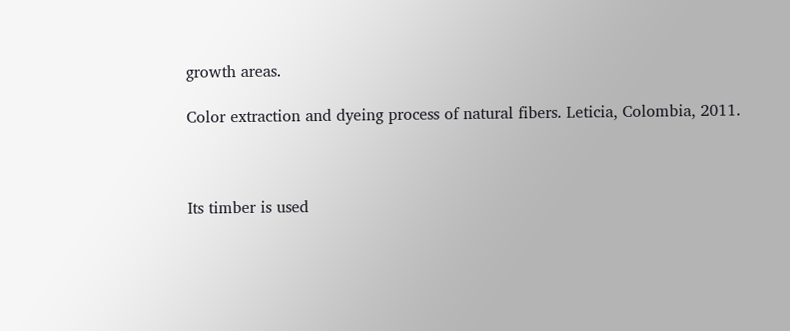growth areas.

Color extraction and dyeing process of natural fibers. Leticia, Colombia, 2011.



Its timber is used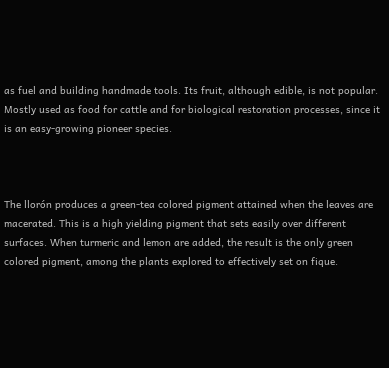as fuel and building handmade tools. Its fruit, although edible, is not popular. Mostly used as food for cattle and for biological restoration processes, since it is an easy-growing pioneer species.



The llorón produces a green-tea colored pigment attained when the leaves are macerated. This is a high yielding pigment that sets easily over different surfaces. When turmeric and lemon are added, the result is the only green colored pigment, among the plants explored to effectively set on fique.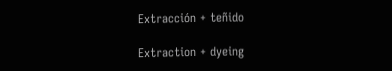Extracción + teñido

Extraction + dyeing